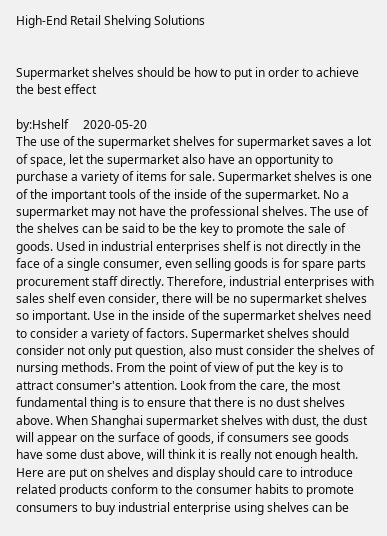High-End Retail Shelving Solutions


Supermarket shelves should be how to put in order to achieve the best effect

by:Hshelf     2020-05-20
The use of the supermarket shelves for supermarket saves a lot of space, let the supermarket also have an opportunity to purchase a variety of items for sale. Supermarket shelves is one of the important tools of the inside of the supermarket. No a supermarket may not have the professional shelves. The use of the shelves can be said to be the key to promote the sale of goods. Used in industrial enterprises shelf is not directly in the face of a single consumer, even selling goods is for spare parts procurement staff directly. Therefore, industrial enterprises with sales shelf even consider, there will be no supermarket shelves so important. Use in the inside of the supermarket shelves need to consider a variety of factors. Supermarket shelves should consider not only put question, also must consider the shelves of nursing methods. From the point of view of put the key is to attract consumer's attention. Look from the care, the most fundamental thing is to ensure that there is no dust shelves above. When Shanghai supermarket shelves with dust, the dust will appear on the surface of goods, if consumers see goods have some dust above, will think it is really not enough health. Here are put on shelves and display should care to introduce related products conform to the consumer habits to promote consumers to buy industrial enterprise using shelves can be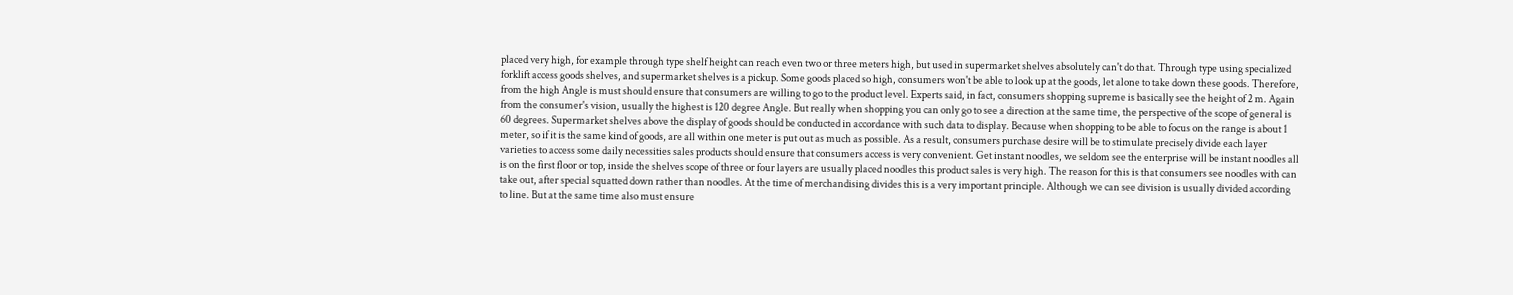placed very high, for example through type shelf height can reach even two or three meters high, but used in supermarket shelves absolutely can't do that. Through type using specialized forklift access goods shelves, and supermarket shelves is a pickup. Some goods placed so high, consumers won't be able to look up at the goods, let alone to take down these goods. Therefore, from the high Angle is must should ensure that consumers are willing to go to the product level. Experts said, in fact, consumers shopping supreme is basically see the height of 2 m. Again from the consumer's vision, usually the highest is 120 degree Angle. But really when shopping you can only go to see a direction at the same time, the perspective of the scope of general is 60 degrees. Supermarket shelves above the display of goods should be conducted in accordance with such data to display. Because when shopping to be able to focus on the range is about 1 meter, so if it is the same kind of goods, are all within one meter is put out as much as possible. As a result, consumers purchase desire will be to stimulate precisely divide each layer varieties to access some daily necessities sales products should ensure that consumers access is very convenient. Get instant noodles, we seldom see the enterprise will be instant noodles all is on the first floor or top, inside the shelves scope of three or four layers are usually placed noodles this product sales is very high. The reason for this is that consumers see noodles with can take out, after special squatted down rather than noodles. At the time of merchandising divides this is a very important principle. Although we can see division is usually divided according to line. But at the same time also must ensure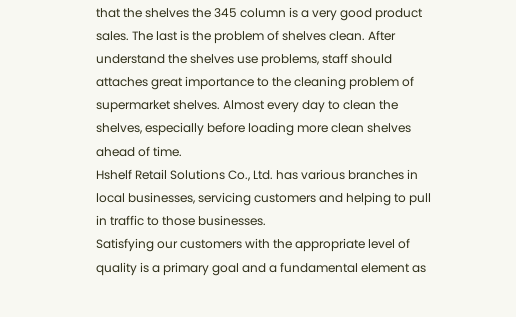that the shelves the 345 column is a very good product sales. The last is the problem of shelves clean. After understand the shelves use problems, staff should attaches great importance to the cleaning problem of supermarket shelves. Almost every day to clean the shelves, especially before loading more clean shelves ahead of time.
Hshelf Retail Solutions Co., Ltd. has various branches in local businesses, servicing customers and helping to pull in traffic to those businesses.
Satisfying our customers with the appropriate level of quality is a primary goal and a fundamental element as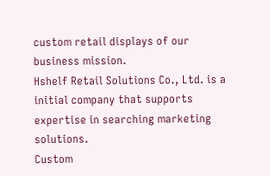custom retail displays of our business mission.
Hshelf Retail Solutions Co., Ltd. is a initial company that supports expertise in searching marketing solutions.
Custom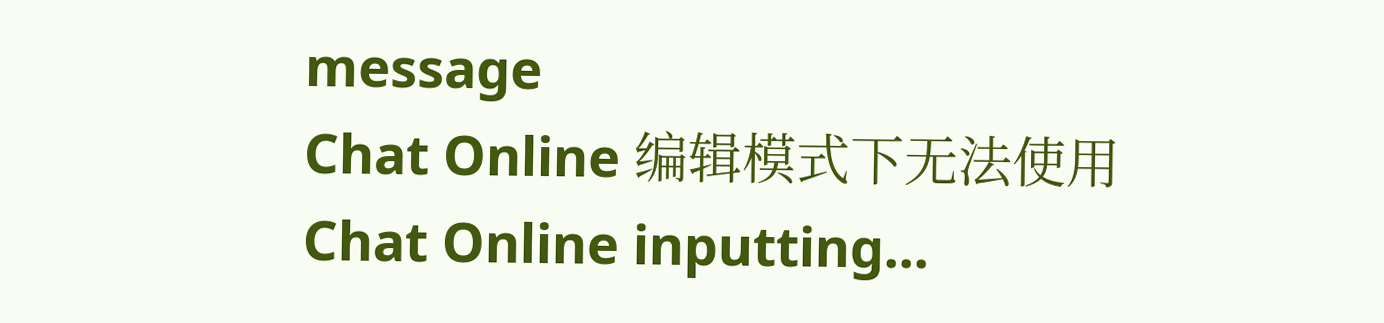message
Chat Online 编辑模式下无法使用
Chat Online inputting...